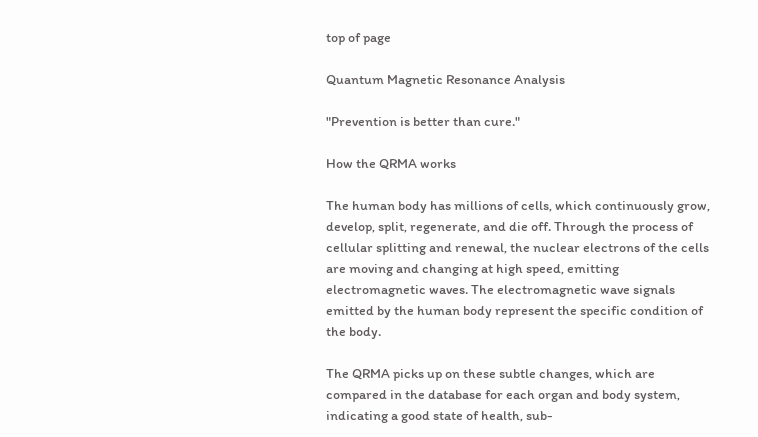top of page

Quantum Magnetic Resonance Analysis

"Prevention is better than cure."

How the QRMA works

The human body has millions of cells, which continuously grow, develop, split, regenerate, and die off. Through the process of cellular splitting and renewal, the nuclear electrons of the cells are moving and changing at high speed, emitting electromagnetic waves. The electromagnetic wave signals emitted by the human body represent the specific condition of the body.

The QRMA picks up on these subtle changes, which are compared in the database for each organ and body system, indicating a good state of health, sub-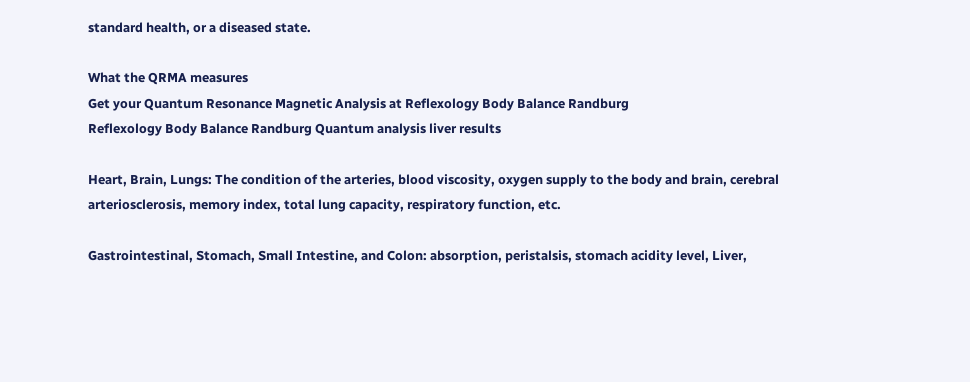standard health, or a diseased state.

What the QRMA measures
Get your Quantum Resonance Magnetic Analysis at Reflexology Body Balance Randburg
Reflexology Body Balance Randburg Quantum analysis liver results

Heart, Brain, Lungs: The condition of the arteries, blood viscosity, oxygen supply to the body and brain, cerebral arteriosclerosis, memory index, total lung capacity, respiratory function, etc.

Gastrointestinal, Stomach, Small Intestine, and Colon: absorption, peristalsis, stomach acidity level, Liver,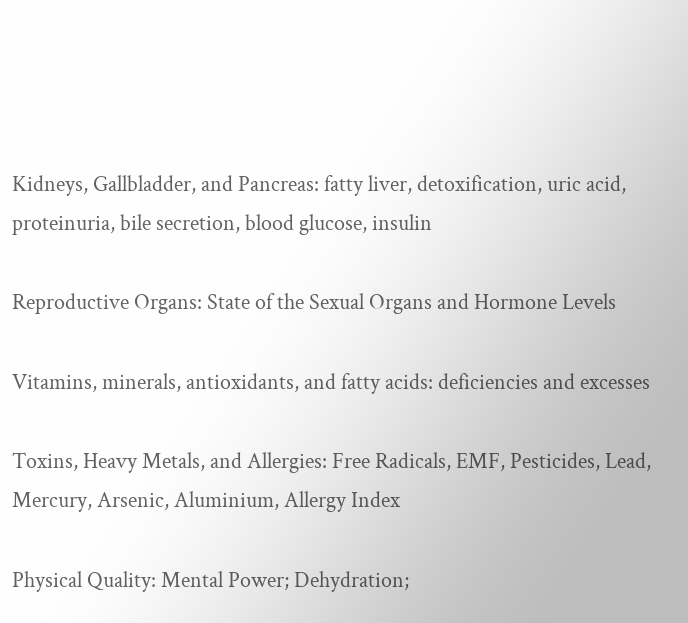Kidneys, Gallbladder, and Pancreas: fatty liver, detoxification, uric acid, proteinuria, bile secretion, blood glucose, insulin

Reproductive Organs: State of the Sexual Organs and Hormone Levels

Vitamins, minerals, antioxidants, and fatty acids: deficiencies and excesses

Toxins, Heavy Metals, and Allergies: Free Radicals, EMF, Pesticides, Lead, Mercury, Arsenic, Aluminium, Allergy Index

Physical Quality: Mental Power; Dehydration;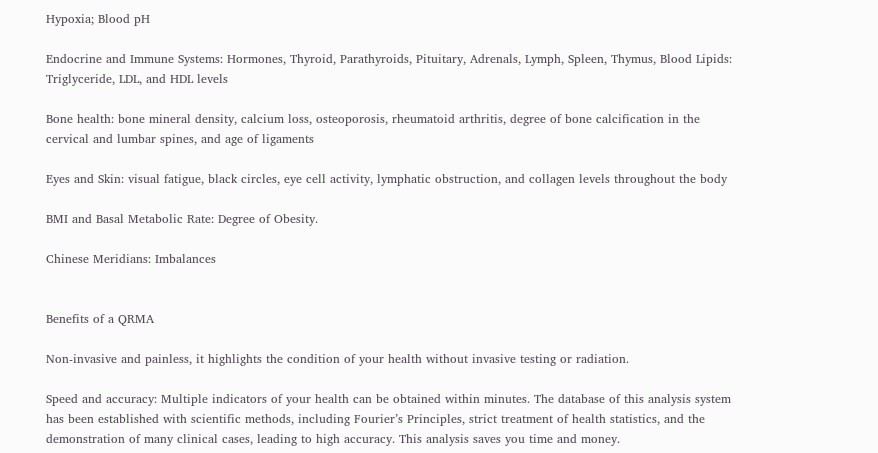Hypoxia; Blood pH

Endocrine and Immune Systems: Hormones, Thyroid, Parathyroids, Pituitary, Adrenals, Lymph, Spleen, Thymus, Blood Lipids: Triglyceride, LDL, and HDL levels

Bone health: bone mineral density, calcium loss, osteoporosis, rheumatoid arthritis, degree of bone calcification in the cervical and lumbar spines, and age of ligaments

Eyes and Skin: visual fatigue, black circles, eye cell activity, lymphatic obstruction, and collagen levels throughout the body

BMI and Basal Metabolic Rate: Degree of Obesity.

Chinese Meridians: Imbalances


Benefits of a QRMA

Non-invasive and painless, it highlights the condition of your health without invasive testing or radiation.

Speed and accuracy: Multiple indicators of your health can be obtained within minutes. The database of this analysis system has been established with scientific methods, including Fourier’s Principles, strict treatment of health statistics, and the demonstration of many clinical cases, leading to high accuracy. This analysis saves you time and money.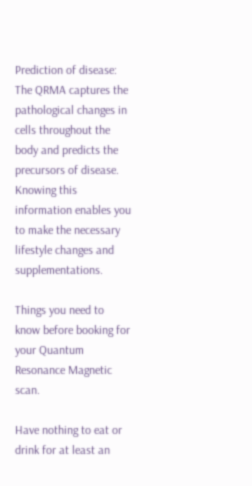Prediction of disease: The QRMA captures the pathological changes in cells throughout the body and predicts the precursors of disease. Knowing this information enables you to make the necessary lifestyle changes and supplementations.

Things you need to know before booking for your Quantum Resonance Magnetic scan.

Have nothing to eat or drink for at least an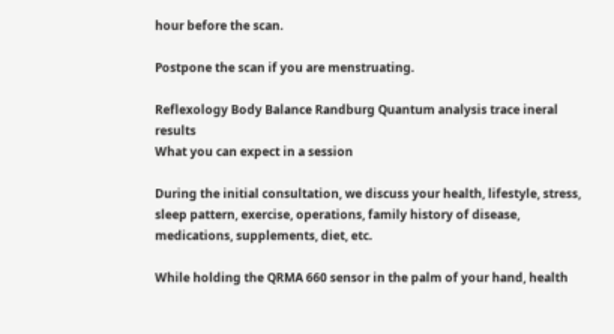hour before the scan.

Postpone the scan if you are menstruating.

Reflexology Body Balance Randburg Quantum analysis trace ineral results
What you can expect in a session

During the initial consultation, we discuss your health, lifestyle, stress, sleep pattern, exercise, operations, family history of disease, medications, supplements, diet, etc.

While holding the QRMA 660 sensor in the palm of your hand, health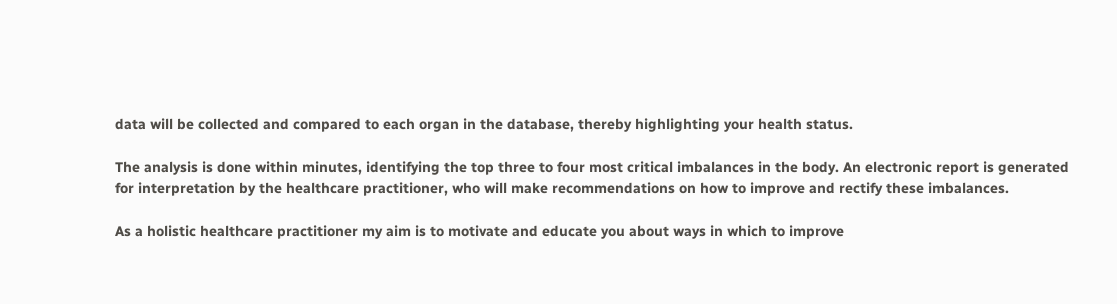data will be collected and compared to each organ in the database, thereby highlighting your health status.

The analysis is done within minutes, identifying the top three to four most critical imbalances in the body. An electronic report is generated for interpretation by the healthcare practitioner, who will make recommendations on how to improve and rectify these imbalances.

As a holistic healthcare practitioner my aim is to motivate and educate you about ways in which to improve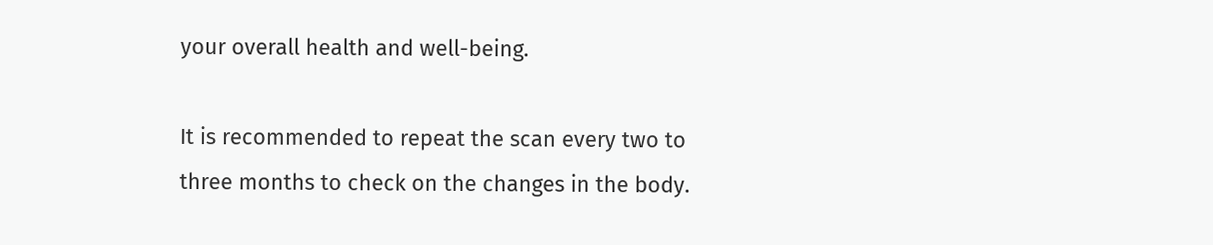your overall health and well-being.

It is recommended to repeat the scan every two to three months to check on the changes in the body.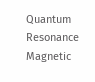Quantum Resonance Magnetic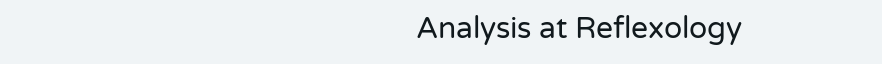Analysis at Reflexology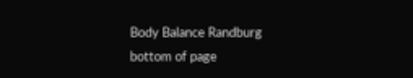Body Balance Randburg
bottom of page